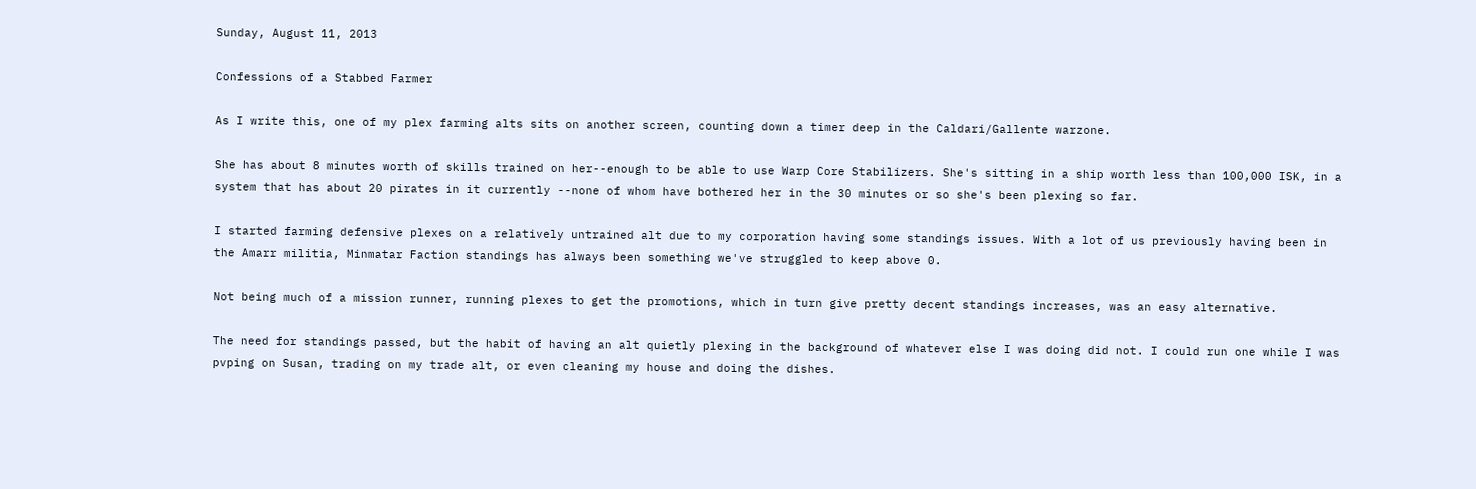Sunday, August 11, 2013

Confessions of a Stabbed Farmer

As I write this, one of my plex farming alts sits on another screen, counting down a timer deep in the Caldari/Gallente warzone.

She has about 8 minutes worth of skills trained on her--enough to be able to use Warp Core Stabilizers. She's sitting in a ship worth less than 100,000 ISK, in a system that has about 20 pirates in it currently --none of whom have bothered her in the 30 minutes or so she's been plexing so far.

I started farming defensive plexes on a relatively untrained alt due to my corporation having some standings issues. With a lot of us previously having been in the Amarr militia, Minmatar Faction standings has always been something we've struggled to keep above 0.

Not being much of a mission runner, running plexes to get the promotions, which in turn give pretty decent standings increases, was an easy alternative.

The need for standings passed, but the habit of having an alt quietly plexing in the background of whatever else I was doing did not. I could run one while I was pvping on Susan, trading on my trade alt, or even cleaning my house and doing the dishes.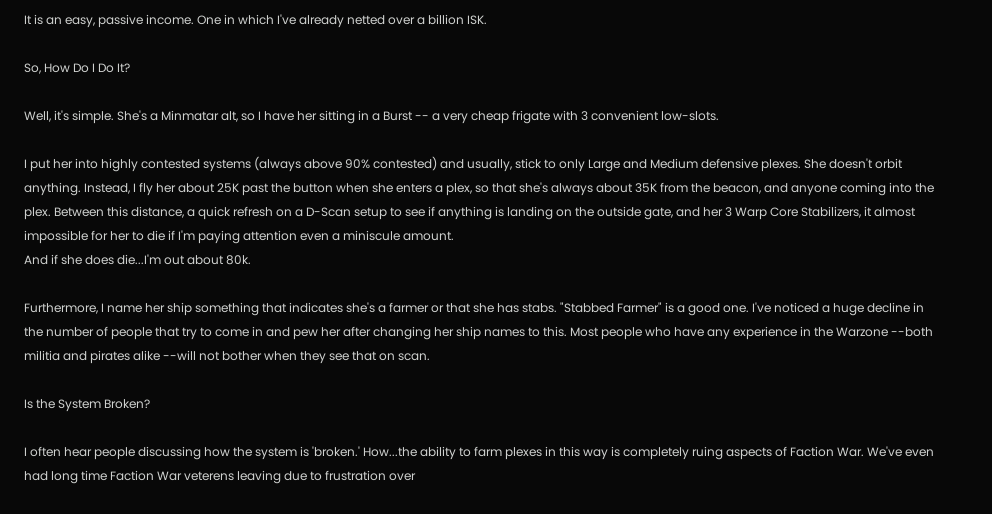It is an easy, passive income. One in which I've already netted over a billion ISK.

So, How Do I Do It?

Well, it's simple. She's a Minmatar alt, so I have her sitting in a Burst -- a very cheap frigate with 3 convenient low-slots.

I put her into highly contested systems (always above 90% contested) and usually, stick to only Large and Medium defensive plexes. She doesn't orbit anything. Instead, I fly her about 25K past the button when she enters a plex, so that she's always about 35K from the beacon, and anyone coming into the plex. Between this distance, a quick refresh on a D-Scan setup to see if anything is landing on the outside gate, and her 3 Warp Core Stabilizers, it almost impossible for her to die if I'm paying attention even a miniscule amount.
And if she does die...I'm out about 80k.

Furthermore, I name her ship something that indicates she's a farmer or that she has stabs. "Stabbed Farmer" is a good one. I've noticed a huge decline in the number of people that try to come in and pew her after changing her ship names to this. Most people who have any experience in the Warzone --both militia and pirates alike --will not bother when they see that on scan.

Is the System Broken?

I often hear people discussing how the system is 'broken.' How...the ability to farm plexes in this way is completely ruing aspects of Faction War. We've even had long time Faction War veterens leaving due to frustration over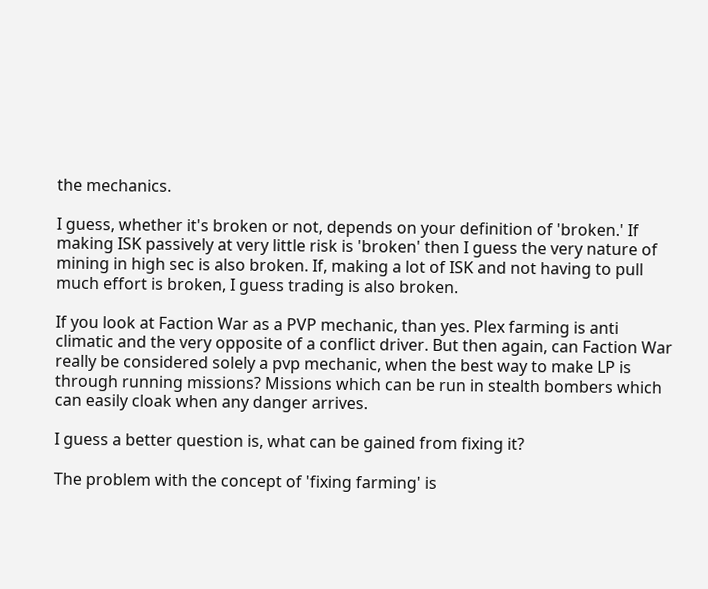the mechanics.

I guess, whether it's broken or not, depends on your definition of 'broken.' If making ISK passively at very little risk is 'broken' then I guess the very nature of mining in high sec is also broken. If, making a lot of ISK and not having to pull much effort is broken, I guess trading is also broken.

If you look at Faction War as a PVP mechanic, than yes. Plex farming is anti climatic and the very opposite of a conflict driver. But then again, can Faction War really be considered solely a pvp mechanic, when the best way to make LP is through running missions? Missions which can be run in stealth bombers which can easily cloak when any danger arrives.

I guess a better question is, what can be gained from fixing it?

The problem with the concept of 'fixing farming' is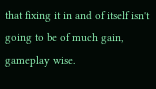that fixing it in and of itself isn't going to be of much gain, gameplay wise.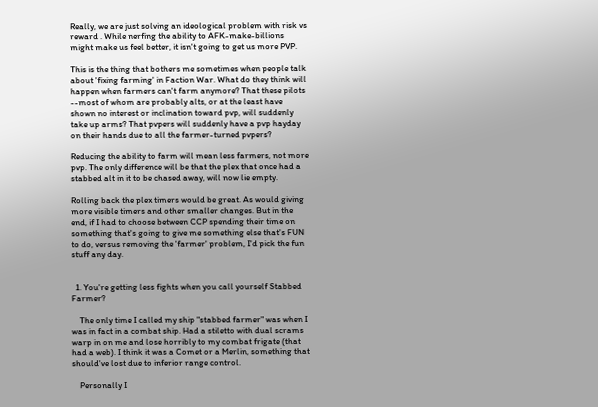Really, we are just solving an ideological problem with risk vs reward . While nerfing the ability to AFK-make-billions might make us feel better, it isn't going to get us more PVP.

This is the thing that bothers me sometimes when people talk about 'fixing farming' in Faction War. What do they think will happen when farmers can't farm anymore? That these pilots --most of whom are probably alts, or at the least have shown no interest or inclination toward pvp, will suddenly take up arms? That pvpers will suddenly have a pvp hayday on their hands due to all the farmer-turned pvpers?

Reducing the ability to farm will mean less farmers, not more pvp. The only difference will be that the plex that once had a stabbed alt in it to be chased away, will now lie empty.

Rolling back the plex timers would be great. As would giving more visible timers and other smaller changes. But in the end, if I had to choose between CCP spending their time on something that's going to give me something else that's FUN to do, versus removing the 'farmer' problem, I'd pick the fun stuff any day.


  1. You're getting less fights when you call yourself Stabbed Farmer?

    The only time I called my ship "stabbed farmer" was when I was in fact in a combat ship. Had a stiletto with dual scrams warp in on me and lose horribly to my combat frigate (that had a web). I think it was a Comet or a Merlin, something that should've lost due to inferior range control.

    Personally I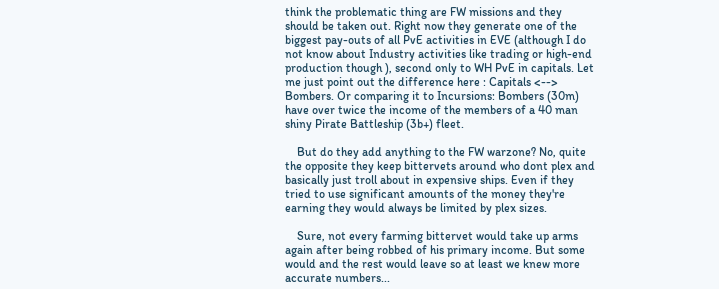think the problematic thing are FW missions and they should be taken out. Right now they generate one of the biggest pay-outs of all PvE activities in EVE (although I do not know about Industry activities like trading or high-end production though ), second only to WH PvE in capitals. Let me just point out the difference here : Capitals <--> Bombers. Or comparing it to Incursions: Bombers (30m) have over twice the income of the members of a 40 man shiny Pirate Battleship (3b+) fleet.

    But do they add anything to the FW warzone? No, quite the opposite they keep bittervets around who dont plex and basically just troll about in expensive ships. Even if they tried to use significant amounts of the money they're earning they would always be limited by plex sizes.

    Sure, not every farming bittervet would take up arms again after being robbed of his primary income. But some would and the rest would leave so at least we knew more accurate numbers...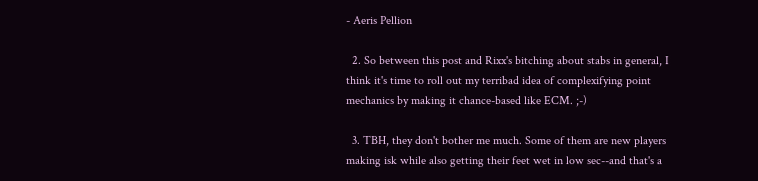- Aeris Pellion

  2. So between this post and Rixx's bitching about stabs in general, I think it's time to roll out my terribad idea of complexifying point mechanics by making it chance-based like ECM. ;-)

  3. TBH, they don't bother me much. Some of them are new players making isk while also getting their feet wet in low sec--and that's a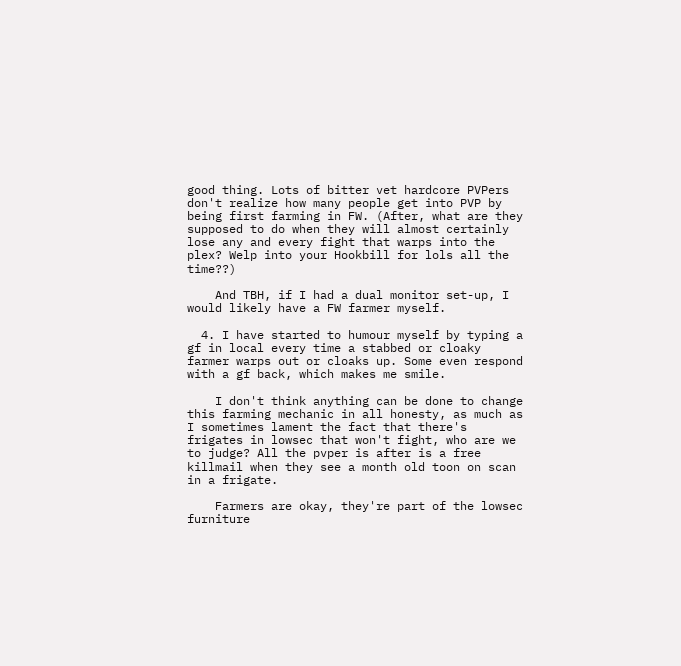good thing. Lots of bitter vet hardcore PVPers don't realize how many people get into PVP by being first farming in FW. (After, what are they supposed to do when they will almost certainly lose any and every fight that warps into the plex? Welp into your Hookbill for lols all the time??)

    And TBH, if I had a dual monitor set-up, I would likely have a FW farmer myself.

  4. I have started to humour myself by typing a gf in local every time a stabbed or cloaky farmer warps out or cloaks up. Some even respond with a gf back, which makes me smile.

    I don't think anything can be done to change this farming mechanic in all honesty, as much as I sometimes lament the fact that there's frigates in lowsec that won't fight, who are we to judge? All the pvper is after is a free killmail when they see a month old toon on scan in a frigate.

    Farmers are okay, they're part of the lowsec furniture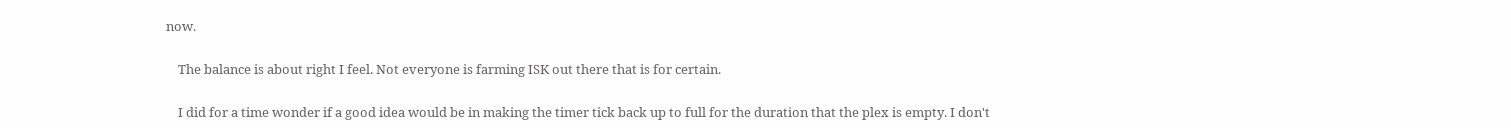now.

    The balance is about right I feel. Not everyone is farming ISK out there that is for certain.

    I did for a time wonder if a good idea would be in making the timer tick back up to full for the duration that the plex is empty. I don't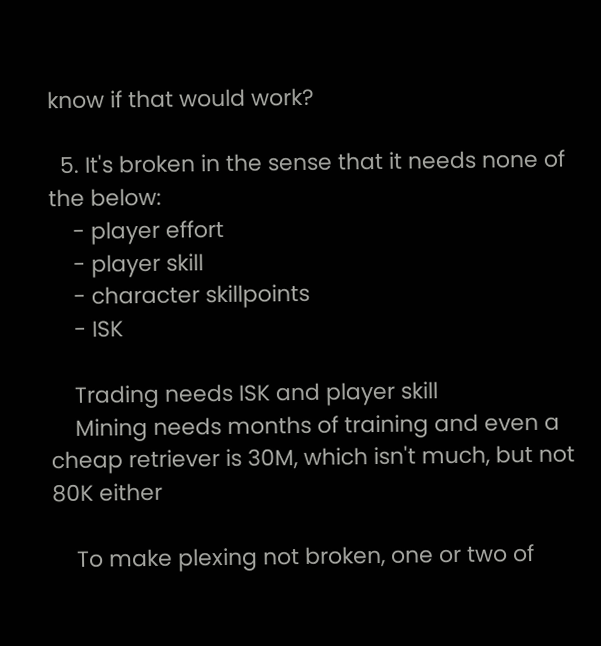know if that would work?

  5. It's broken in the sense that it needs none of the below:
    - player effort
    - player skill
    - character skillpoints
    - ISK

    Trading needs ISK and player skill
    Mining needs months of training and even a cheap retriever is 30M, which isn't much, but not 80K either

    To make plexing not broken, one or two of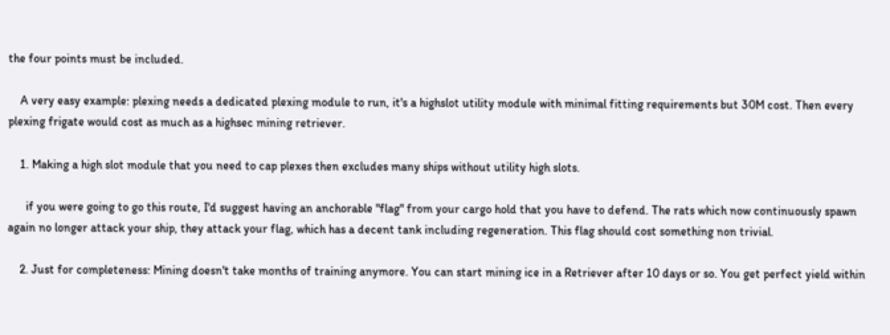the four points must be included.

    A very easy example: plexing needs a dedicated plexing module to run, it's a highslot utility module with minimal fitting requirements but 30M cost. Then every plexing frigate would cost as much as a highsec mining retriever.

    1. Making a high slot module that you need to cap plexes then excludes many ships without utility high slots.

      if you were going to go this route, I'd suggest having an anchorable "flag" from your cargo hold that you have to defend. The rats which now continuously spawn again no longer attack your ship, they attack your flag, which has a decent tank including regeneration. This flag should cost something non trivial.

    2. Just for completeness: Mining doesn't take months of training anymore. You can start mining ice in a Retriever after 10 days or so. You get perfect yield within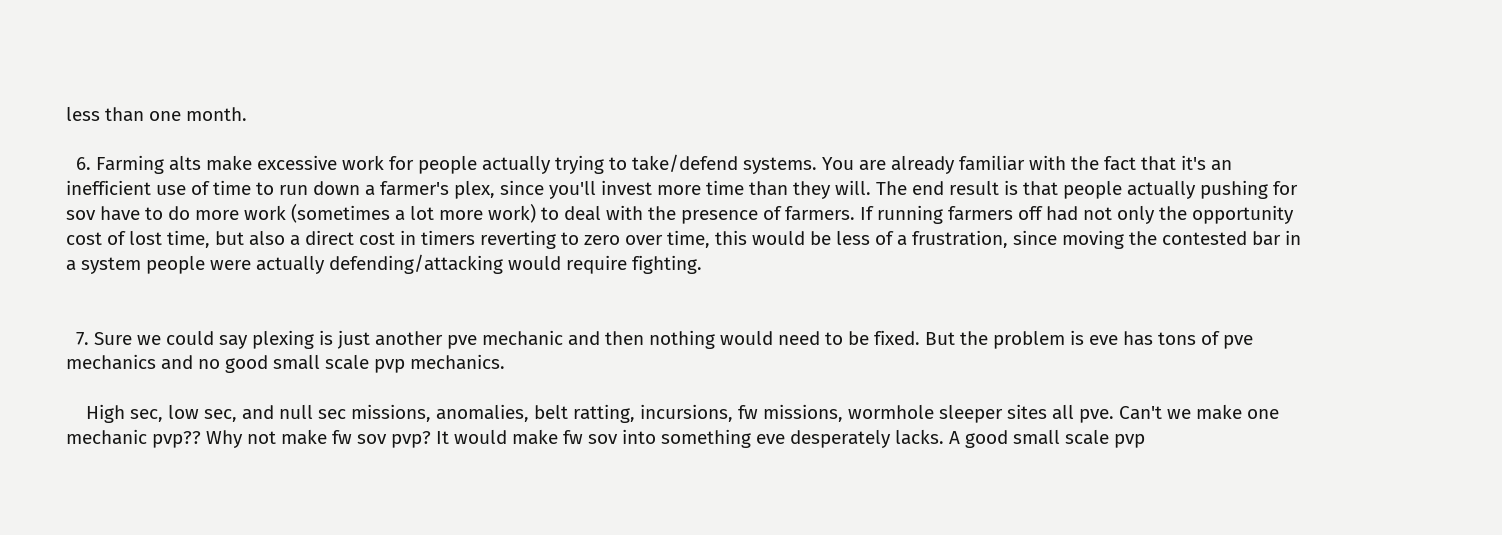less than one month.

  6. Farming alts make excessive work for people actually trying to take/defend systems. You are already familiar with the fact that it's an inefficient use of time to run down a farmer's plex, since you'll invest more time than they will. The end result is that people actually pushing for sov have to do more work (sometimes a lot more work) to deal with the presence of farmers. If running farmers off had not only the opportunity cost of lost time, but also a direct cost in timers reverting to zero over time, this would be less of a frustration, since moving the contested bar in a system people were actually defending/attacking would require fighting.


  7. Sure we could say plexing is just another pve mechanic and then nothing would need to be fixed. But the problem is eve has tons of pve mechanics and no good small scale pvp mechanics.

    High sec, low sec, and null sec missions, anomalies, belt ratting, incursions, fw missions, wormhole sleeper sites all pve. Can't we make one mechanic pvp?? Why not make fw sov pvp? It would make fw sov into something eve desperately lacks. A good small scale pvp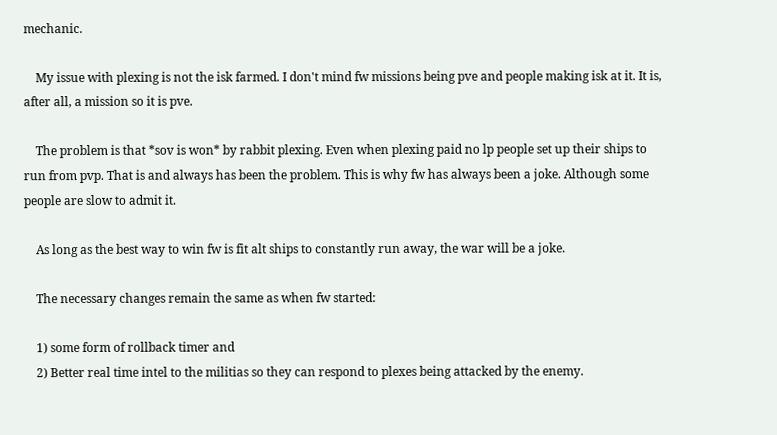mechanic.

    My issue with plexing is not the isk farmed. I don't mind fw missions being pve and people making isk at it. It is, after all, a mission so it is pve.

    The problem is that *sov is won* by rabbit plexing. Even when plexing paid no lp people set up their ships to run from pvp. That is and always has been the problem. This is why fw has always been a joke. Although some people are slow to admit it.

    As long as the best way to win fw is fit alt ships to constantly run away, the war will be a joke.

    The necessary changes remain the same as when fw started:

    1) some form of rollback timer and
    2) Better real time intel to the militias so they can respond to plexes being attacked by the enemy.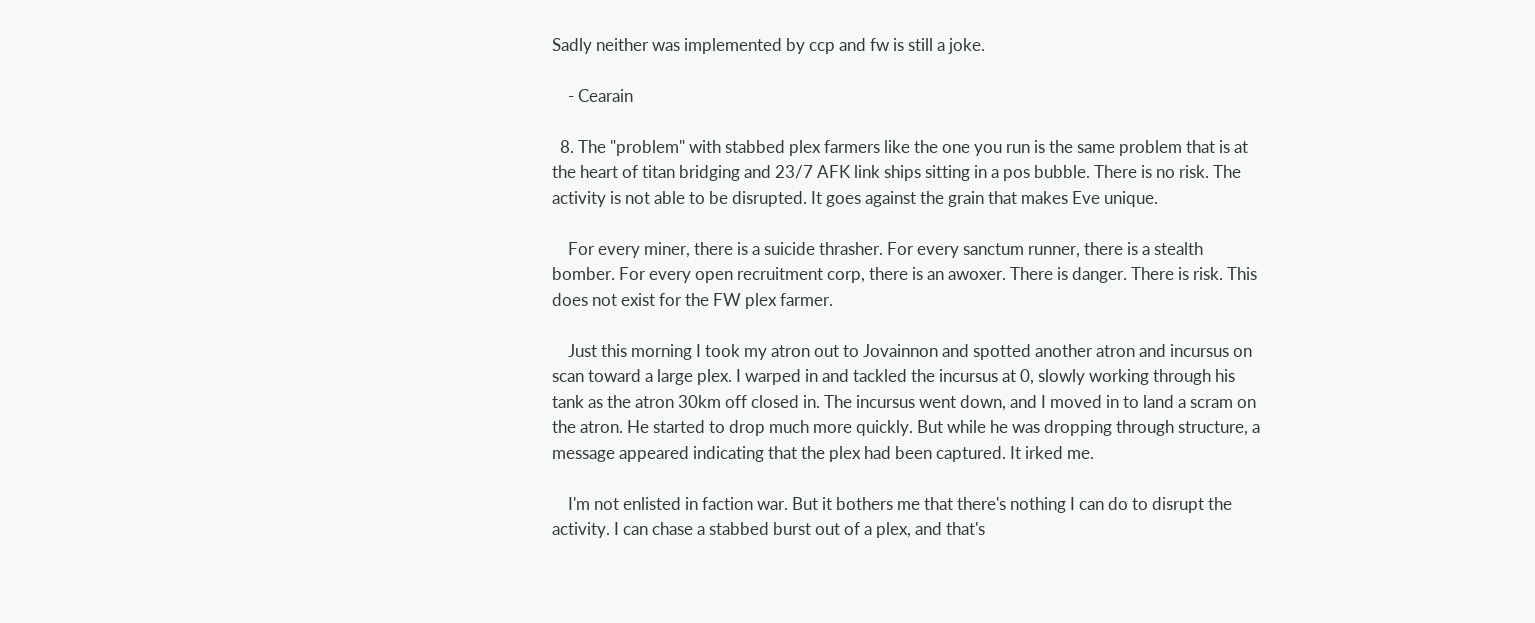Sadly neither was implemented by ccp and fw is still a joke.

    - Cearain

  8. The "problem" with stabbed plex farmers like the one you run is the same problem that is at the heart of titan bridging and 23/7 AFK link ships sitting in a pos bubble. There is no risk. The activity is not able to be disrupted. It goes against the grain that makes Eve unique.

    For every miner, there is a suicide thrasher. For every sanctum runner, there is a stealth bomber. For every open recruitment corp, there is an awoxer. There is danger. There is risk. This does not exist for the FW plex farmer.

    Just this morning I took my atron out to Jovainnon and spotted another atron and incursus on scan toward a large plex. I warped in and tackled the incursus at 0, slowly working through his tank as the atron 30km off closed in. The incursus went down, and I moved in to land a scram on the atron. He started to drop much more quickly. But while he was dropping through structure, a message appeared indicating that the plex had been captured. It irked me.

    I'm not enlisted in faction war. But it bothers me that there's nothing I can do to disrupt the activity. I can chase a stabbed burst out of a plex, and that's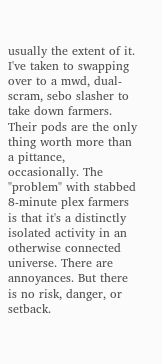usually the extent of it. I've taken to swapping over to a mwd, dual-scram, sebo slasher to take down farmers. Their pods are the only thing worth more than a pittance, occasionally. The "problem" with stabbed 8-minute plex farmers is that it's a distinctly isolated activity in an otherwise connected universe. There are annoyances. But there is no risk, danger, or setback.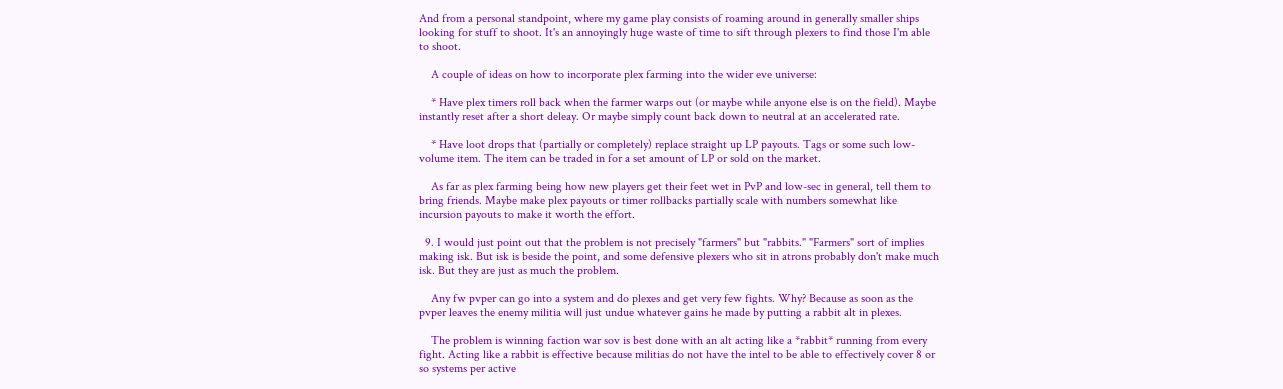And from a personal standpoint, where my game play consists of roaming around in generally smaller ships looking for stuff to shoot. It's an annoyingly huge waste of time to sift through plexers to find those I'm able to shoot.

    A couple of ideas on how to incorporate plex farming into the wider eve universe:

    * Have plex timers roll back when the farmer warps out (or maybe while anyone else is on the field). Maybe instantly reset after a short deleay. Or maybe simply count back down to neutral at an accelerated rate.

    * Have loot drops that (partially or completely) replace straight up LP payouts. Tags or some such low-volume item. The item can be traded in for a set amount of LP or sold on the market.

    As far as plex farming being how new players get their feet wet in PvP and low-sec in general, tell them to bring friends. Maybe make plex payouts or timer rollbacks partially scale with numbers somewhat like incursion payouts to make it worth the effort.

  9. I would just point out that the problem is not precisely "farmers" but "rabbits." "Farmers" sort of implies making isk. But isk is beside the point, and some defensive plexers who sit in atrons probably don't make much isk. But they are just as much the problem.

    Any fw pvper can go into a system and do plexes and get very few fights. Why? Because as soon as the pvper leaves the enemy militia will just undue whatever gains he made by putting a rabbit alt in plexes.

    The problem is winning faction war sov is best done with an alt acting like a *rabbit* running from every fight. Acting like a rabbit is effective because militias do not have the intel to be able to effectively cover 8 or so systems per active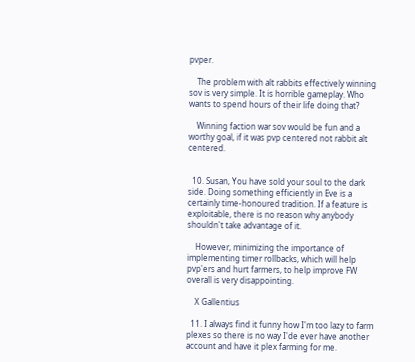pvper.

    The problem with alt rabbits effectively winning sov is very simple. It is horrible gameplay. Who wants to spend hours of their life doing that?

    Winning faction war sov would be fun and a worthy goal, if it was pvp centered not rabbit alt centered.


  10. Susan, You have sold your soul to the dark side. Doing something efficiently in Eve is a certainly time-honoured tradition. If a feature is exploitable, there is no reason why anybody shouldn't take advantage of it.

    However, minimizing the importance of implementing timer rollbacks, which will help pvp'ers and hurt farmers, to help improve FW overall is very disappointing.

    X Gallentius

  11. I always find it funny how I'm too lazy to farm plexes so there is no way I'de ever have another account and have it plex farming for me.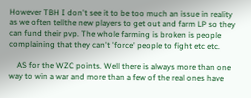However TBH I don't see it to be too much an issue in reality as we often tellthe new players to get out and farm LP so they can fund their pvp. The whole farming is broken is people complaining that they can't 'force' people to fight etc etc.

    AS for the WZC points. Well there is always more than one way to win a war and more than a few of the real ones have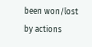been won/lost by actions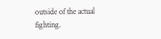outside of the actual fighting.